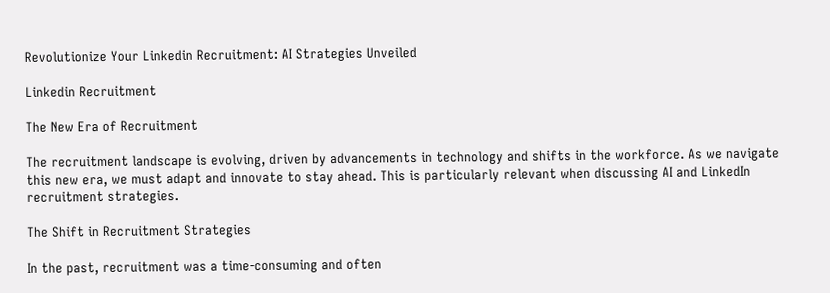Revolutionize Your Linkedin Recruitment: AI Strategies Unveiled

Linkedin Recruitment

The New Era of Recruitment

The recruitment landscape is evolving, driven by advancements in technology and shifts in the workforce. As we navigate this new era, we must adapt and innovate to stay ahead. This is particularly relevant when discussing AI and LinkedIn recruitment strategies.

The Shift in Recruitment Strategies

In the past, recruitment was a time-consuming and often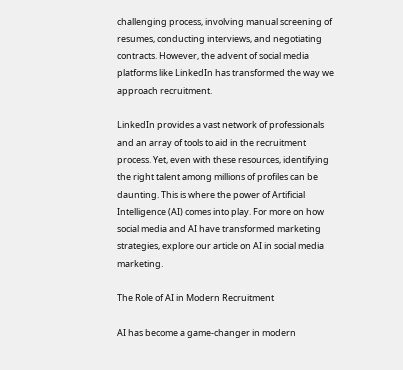challenging process, involving manual screening of resumes, conducting interviews, and negotiating contracts. However, the advent of social media platforms like LinkedIn has transformed the way we approach recruitment.

LinkedIn provides a vast network of professionals and an array of tools to aid in the recruitment process. Yet, even with these resources, identifying the right talent among millions of profiles can be daunting. This is where the power of Artificial Intelligence (AI) comes into play. For more on how social media and AI have transformed marketing strategies, explore our article on AI in social media marketing.

The Role of AI in Modern Recruitment

AI has become a game-changer in modern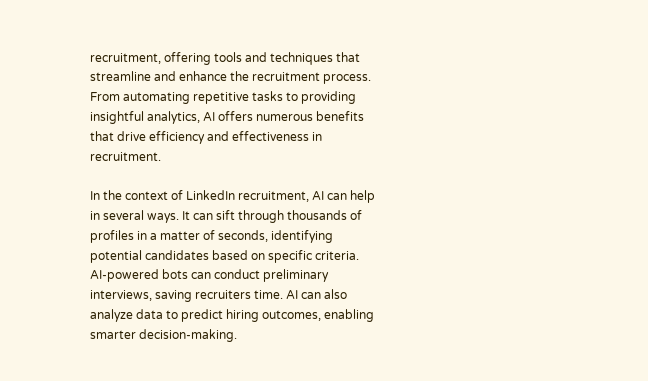recruitment, offering tools and techniques that streamline and enhance the recruitment process. From automating repetitive tasks to providing insightful analytics, AI offers numerous benefits that drive efficiency and effectiveness in recruitment.

In the context of LinkedIn recruitment, AI can help in several ways. It can sift through thousands of profiles in a matter of seconds, identifying potential candidates based on specific criteria. AI-powered bots can conduct preliminary interviews, saving recruiters time. AI can also analyze data to predict hiring outcomes, enabling smarter decision-making.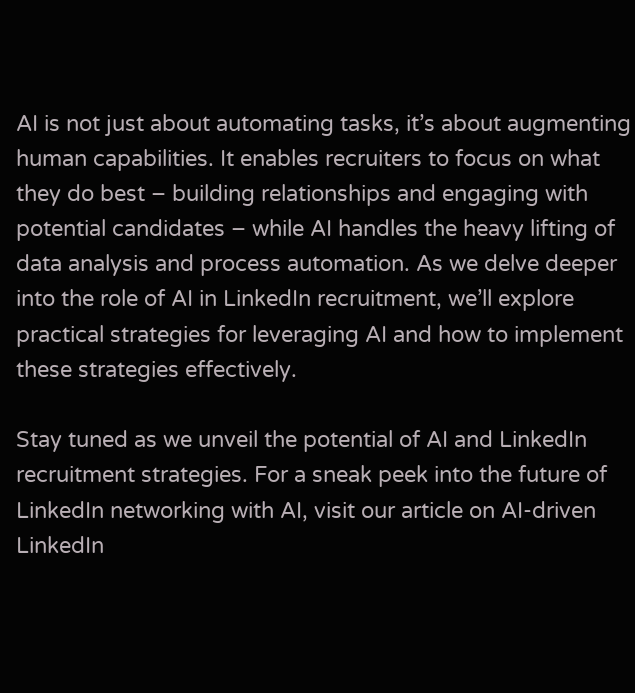AI is not just about automating tasks, it’s about augmenting human capabilities. It enables recruiters to focus on what they do best – building relationships and engaging with potential candidates – while AI handles the heavy lifting of data analysis and process automation. As we delve deeper into the role of AI in LinkedIn recruitment, we’ll explore practical strategies for leveraging AI and how to implement these strategies effectively.

Stay tuned as we unveil the potential of AI and LinkedIn recruitment strategies. For a sneak peek into the future of LinkedIn networking with AI, visit our article on AI-driven LinkedIn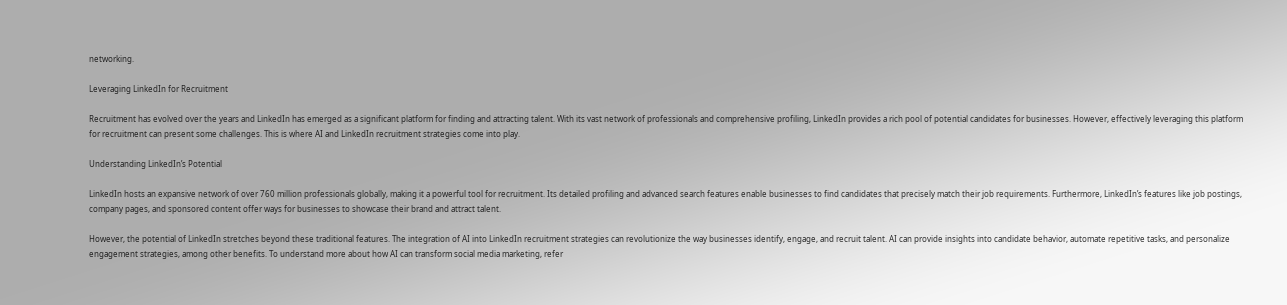networking.

Leveraging LinkedIn for Recruitment

Recruitment has evolved over the years and LinkedIn has emerged as a significant platform for finding and attracting talent. With its vast network of professionals and comprehensive profiling, LinkedIn provides a rich pool of potential candidates for businesses. However, effectively leveraging this platform for recruitment can present some challenges. This is where AI and LinkedIn recruitment strategies come into play.

Understanding LinkedIn’s Potential

LinkedIn hosts an expansive network of over 760 million professionals globally, making it a powerful tool for recruitment. Its detailed profiling and advanced search features enable businesses to find candidates that precisely match their job requirements. Furthermore, LinkedIn’s features like job postings, company pages, and sponsored content offer ways for businesses to showcase their brand and attract talent.

However, the potential of LinkedIn stretches beyond these traditional features. The integration of AI into LinkedIn recruitment strategies can revolutionize the way businesses identify, engage, and recruit talent. AI can provide insights into candidate behavior, automate repetitive tasks, and personalize engagement strategies, among other benefits. To understand more about how AI can transform social media marketing, refer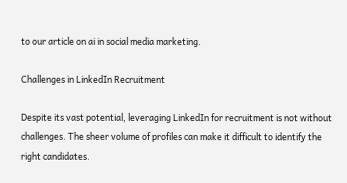to our article on ai in social media marketing.

Challenges in LinkedIn Recruitment

Despite its vast potential, leveraging LinkedIn for recruitment is not without challenges. The sheer volume of profiles can make it difficult to identify the right candidates.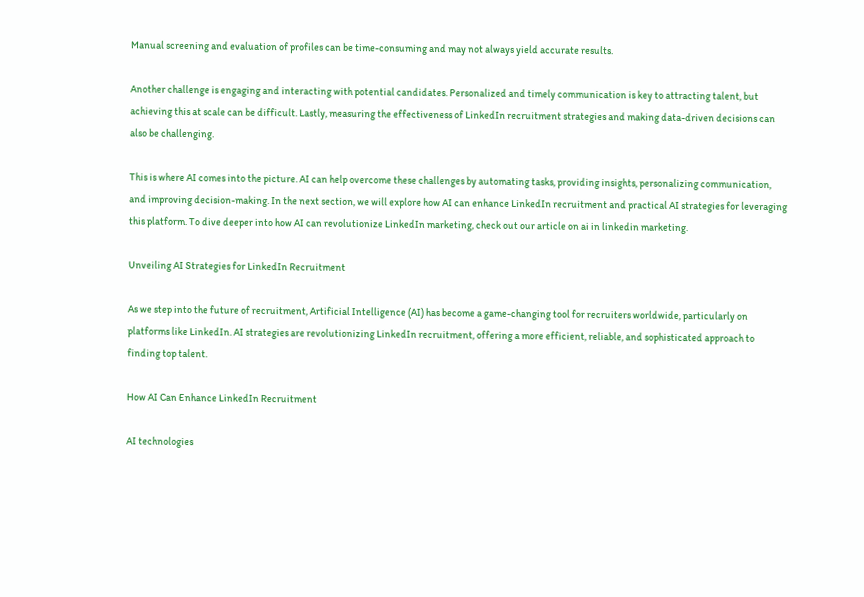Manual screening and evaluation of profiles can be time-consuming and may not always yield accurate results.

Another challenge is engaging and interacting with potential candidates. Personalized and timely communication is key to attracting talent, but achieving this at scale can be difficult. Lastly, measuring the effectiveness of LinkedIn recruitment strategies and making data-driven decisions can also be challenging.

This is where AI comes into the picture. AI can help overcome these challenges by automating tasks, providing insights, personalizing communication, and improving decision-making. In the next section, we will explore how AI can enhance LinkedIn recruitment and practical AI strategies for leveraging this platform. To dive deeper into how AI can revolutionize LinkedIn marketing, check out our article on ai in linkedin marketing.

Unveiling AI Strategies for LinkedIn Recruitment

As we step into the future of recruitment, Artificial Intelligence (AI) has become a game-changing tool for recruiters worldwide, particularly on platforms like LinkedIn. AI strategies are revolutionizing LinkedIn recruitment, offering a more efficient, reliable, and sophisticated approach to finding top talent.

How AI Can Enhance LinkedIn Recruitment

AI technologies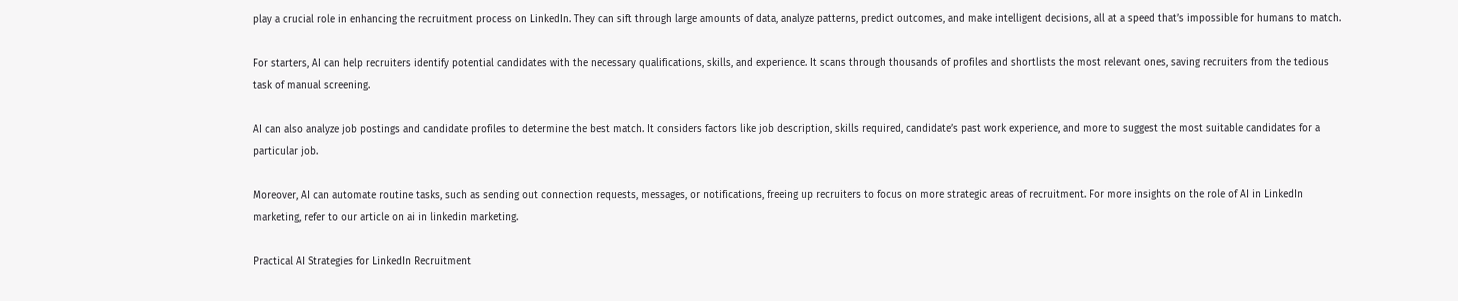play a crucial role in enhancing the recruitment process on LinkedIn. They can sift through large amounts of data, analyze patterns, predict outcomes, and make intelligent decisions, all at a speed that’s impossible for humans to match.

For starters, AI can help recruiters identify potential candidates with the necessary qualifications, skills, and experience. It scans through thousands of profiles and shortlists the most relevant ones, saving recruiters from the tedious task of manual screening.

AI can also analyze job postings and candidate profiles to determine the best match. It considers factors like job description, skills required, candidate’s past work experience, and more to suggest the most suitable candidates for a particular job.

Moreover, AI can automate routine tasks, such as sending out connection requests, messages, or notifications, freeing up recruiters to focus on more strategic areas of recruitment. For more insights on the role of AI in LinkedIn marketing, refer to our article on ai in linkedin marketing.

Practical AI Strategies for LinkedIn Recruitment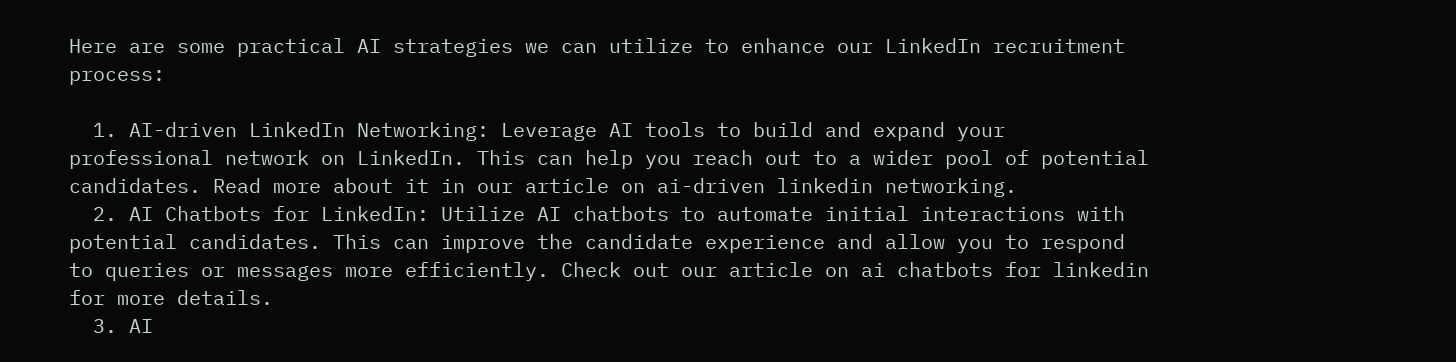Here are some practical AI strategies we can utilize to enhance our LinkedIn recruitment process:

  1. AI-driven LinkedIn Networking: Leverage AI tools to build and expand your professional network on LinkedIn. This can help you reach out to a wider pool of potential candidates. Read more about it in our article on ai-driven linkedin networking.
  2. AI Chatbots for LinkedIn: Utilize AI chatbots to automate initial interactions with potential candidates. This can improve the candidate experience and allow you to respond to queries or messages more efficiently. Check out our article on ai chatbots for linkedin for more details.
  3. AI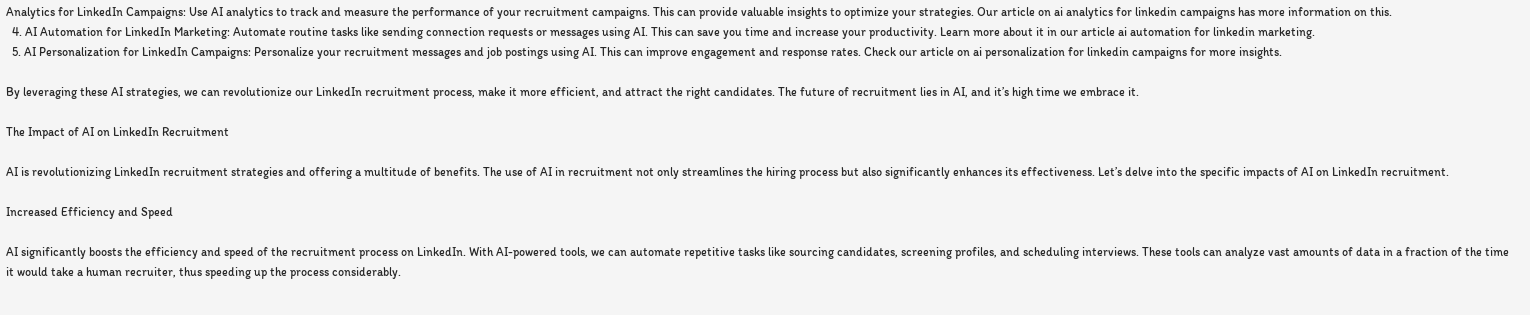Analytics for LinkedIn Campaigns: Use AI analytics to track and measure the performance of your recruitment campaigns. This can provide valuable insights to optimize your strategies. Our article on ai analytics for linkedin campaigns has more information on this.
  4. AI Automation for LinkedIn Marketing: Automate routine tasks like sending connection requests or messages using AI. This can save you time and increase your productivity. Learn more about it in our article ai automation for linkedin marketing.
  5. AI Personalization for LinkedIn Campaigns: Personalize your recruitment messages and job postings using AI. This can improve engagement and response rates. Check our article on ai personalization for linkedin campaigns for more insights.

By leveraging these AI strategies, we can revolutionize our LinkedIn recruitment process, make it more efficient, and attract the right candidates. The future of recruitment lies in AI, and it’s high time we embrace it.

The Impact of AI on LinkedIn Recruitment

AI is revolutionizing LinkedIn recruitment strategies and offering a multitude of benefits. The use of AI in recruitment not only streamlines the hiring process but also significantly enhances its effectiveness. Let’s delve into the specific impacts of AI on LinkedIn recruitment.

Increased Efficiency and Speed

AI significantly boosts the efficiency and speed of the recruitment process on LinkedIn. With AI-powered tools, we can automate repetitive tasks like sourcing candidates, screening profiles, and scheduling interviews. These tools can analyze vast amounts of data in a fraction of the time it would take a human recruiter, thus speeding up the process considerably.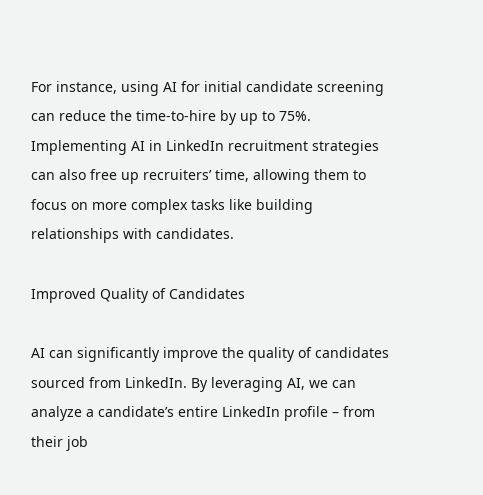For instance, using AI for initial candidate screening can reduce the time-to-hire by up to 75%. Implementing AI in LinkedIn recruitment strategies can also free up recruiters’ time, allowing them to focus on more complex tasks like building relationships with candidates.

Improved Quality of Candidates

AI can significantly improve the quality of candidates sourced from LinkedIn. By leveraging AI, we can analyze a candidate’s entire LinkedIn profile – from their job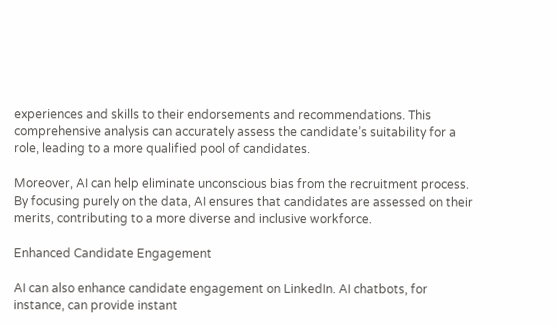experiences and skills to their endorsements and recommendations. This comprehensive analysis can accurately assess the candidate’s suitability for a role, leading to a more qualified pool of candidates.

Moreover, AI can help eliminate unconscious bias from the recruitment process. By focusing purely on the data, AI ensures that candidates are assessed on their merits, contributing to a more diverse and inclusive workforce.

Enhanced Candidate Engagement

AI can also enhance candidate engagement on LinkedIn. AI chatbots, for instance, can provide instant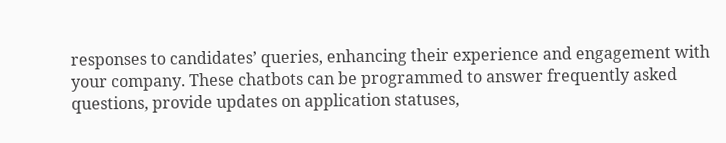responses to candidates’ queries, enhancing their experience and engagement with your company. These chatbots can be programmed to answer frequently asked questions, provide updates on application statuses,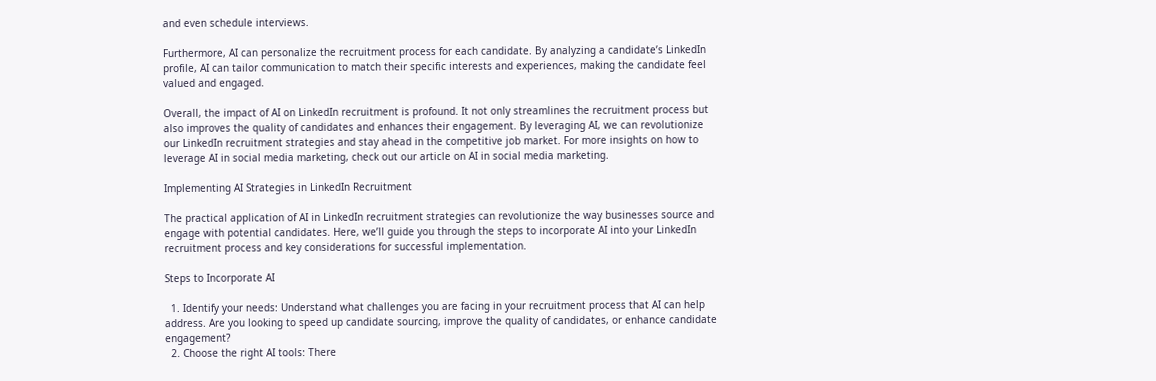and even schedule interviews.

Furthermore, AI can personalize the recruitment process for each candidate. By analyzing a candidate’s LinkedIn profile, AI can tailor communication to match their specific interests and experiences, making the candidate feel valued and engaged.

Overall, the impact of AI on LinkedIn recruitment is profound. It not only streamlines the recruitment process but also improves the quality of candidates and enhances their engagement. By leveraging AI, we can revolutionize our LinkedIn recruitment strategies and stay ahead in the competitive job market. For more insights on how to leverage AI in social media marketing, check out our article on AI in social media marketing.

Implementing AI Strategies in LinkedIn Recruitment

The practical application of AI in LinkedIn recruitment strategies can revolutionize the way businesses source and engage with potential candidates. Here, we’ll guide you through the steps to incorporate AI into your LinkedIn recruitment process and key considerations for successful implementation.

Steps to Incorporate AI

  1. Identify your needs: Understand what challenges you are facing in your recruitment process that AI can help address. Are you looking to speed up candidate sourcing, improve the quality of candidates, or enhance candidate engagement?
  2. Choose the right AI tools: There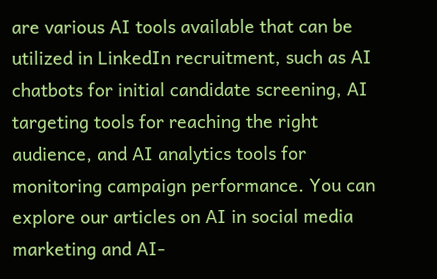are various AI tools available that can be utilized in LinkedIn recruitment, such as AI chatbots for initial candidate screening, AI targeting tools for reaching the right audience, and AI analytics tools for monitoring campaign performance. You can explore our articles on AI in social media marketing and AI-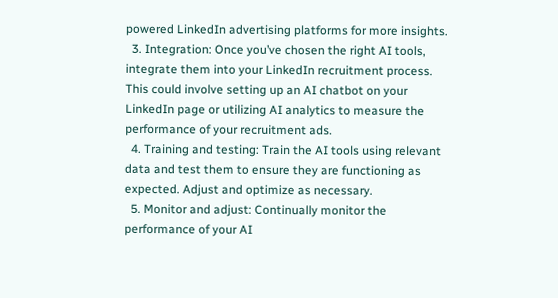powered LinkedIn advertising platforms for more insights.
  3. Integration: Once you’ve chosen the right AI tools, integrate them into your LinkedIn recruitment process. This could involve setting up an AI chatbot on your LinkedIn page or utilizing AI analytics to measure the performance of your recruitment ads.
  4. Training and testing: Train the AI tools using relevant data and test them to ensure they are functioning as expected. Adjust and optimize as necessary.
  5. Monitor and adjust: Continually monitor the performance of your AI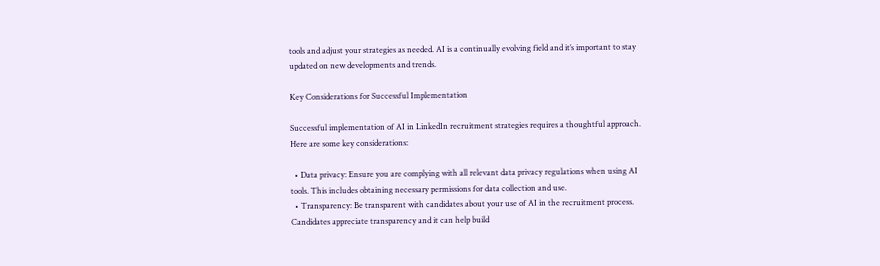tools and adjust your strategies as needed. AI is a continually evolving field and it’s important to stay updated on new developments and trends.

Key Considerations for Successful Implementation

Successful implementation of AI in LinkedIn recruitment strategies requires a thoughtful approach. Here are some key considerations:

  • Data privacy: Ensure you are complying with all relevant data privacy regulations when using AI tools. This includes obtaining necessary permissions for data collection and use.
  • Transparency: Be transparent with candidates about your use of AI in the recruitment process. Candidates appreciate transparency and it can help build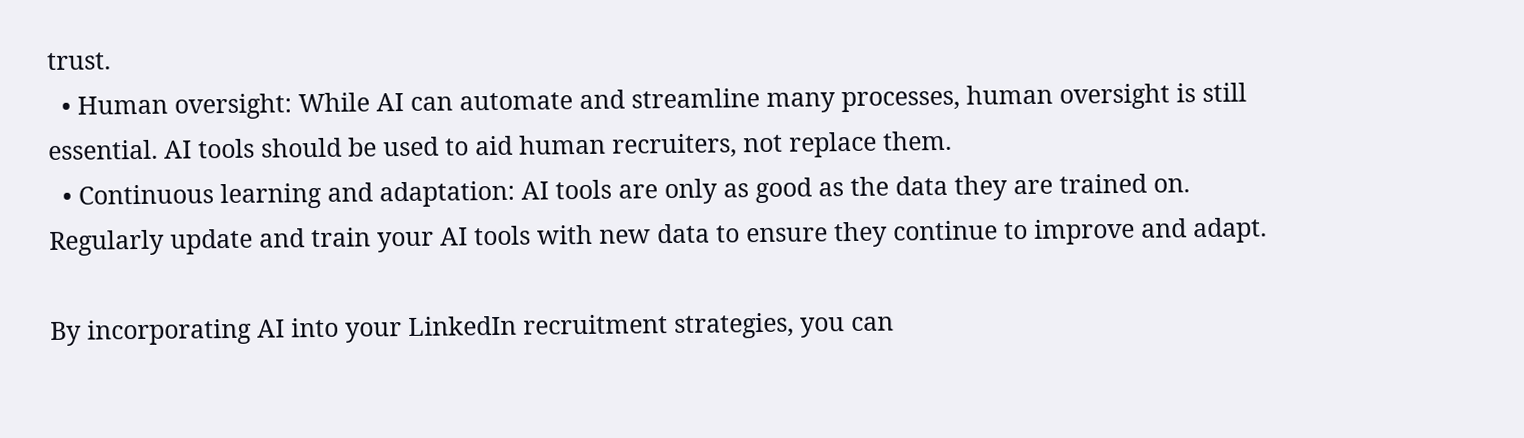trust.
  • Human oversight: While AI can automate and streamline many processes, human oversight is still essential. AI tools should be used to aid human recruiters, not replace them.
  • Continuous learning and adaptation: AI tools are only as good as the data they are trained on. Regularly update and train your AI tools with new data to ensure they continue to improve and adapt.

By incorporating AI into your LinkedIn recruitment strategies, you can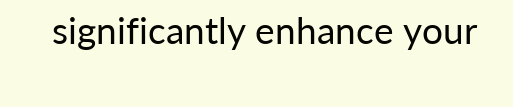significantly enhance your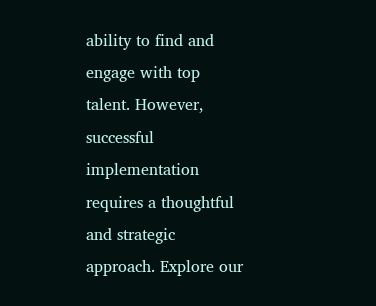ability to find and engage with top talent. However, successful implementation requires a thoughtful and strategic approach. Explore our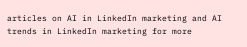articles on AI in LinkedIn marketing and AI trends in LinkedIn marketing for more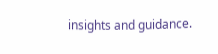insights and guidance.